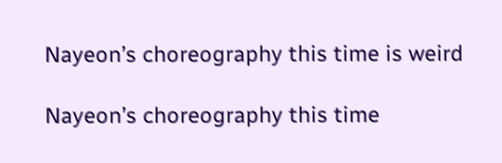Nayeon’s choreography this time is weird

Nayeon’s choreography this time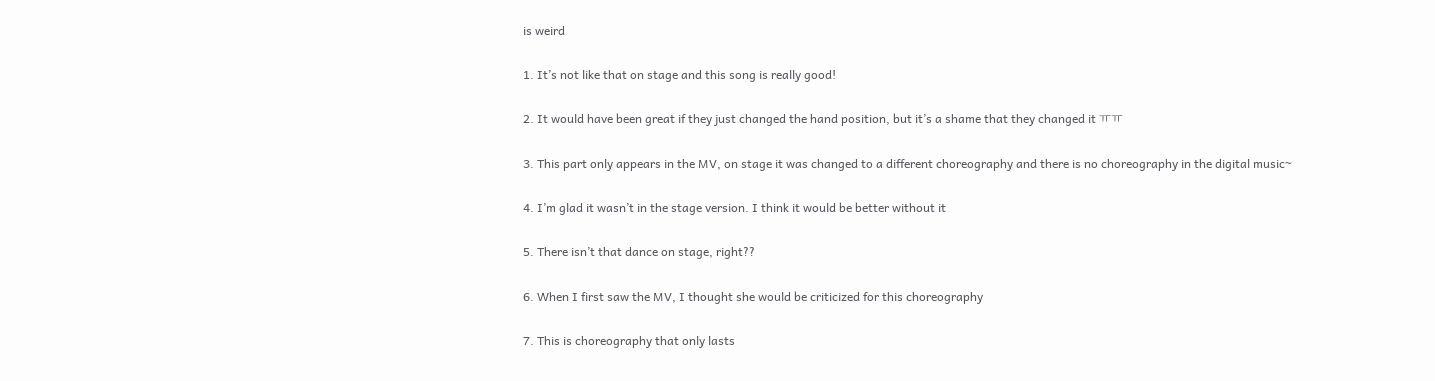is weird

1. It’s not like that on stage and this song is really good!

2. It would have been great if they just changed the hand position, but it’s a shame that they changed it ㅠㅠ

3. This part only appears in the MV, on stage it was changed to a different choreography and there is no choreography in the digital music~

4. I’m glad it wasn’t in the stage version. I think it would be better without it

5. There isn’t that dance on stage, right??

6. When I first saw the MV, I thought she would be criticized for this choreography

7. This is choreography that only lasts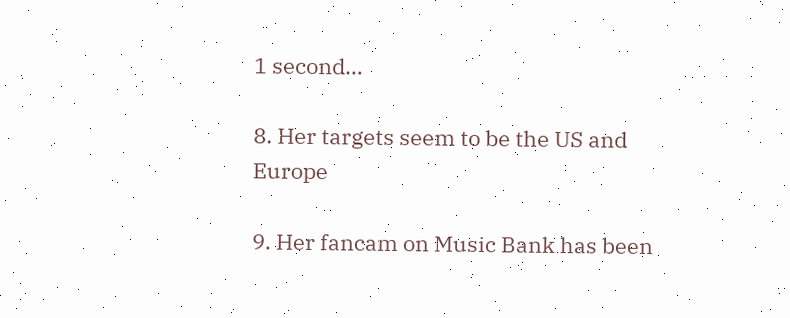1 second…

8. Her targets seem to be the US and Europe

9. Her fancam on Music Bank has been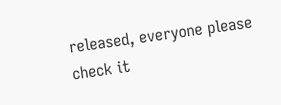released, everyone please check it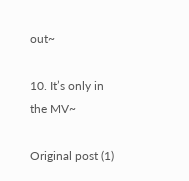out~

10. It’s only in the MV~

Original post (1)